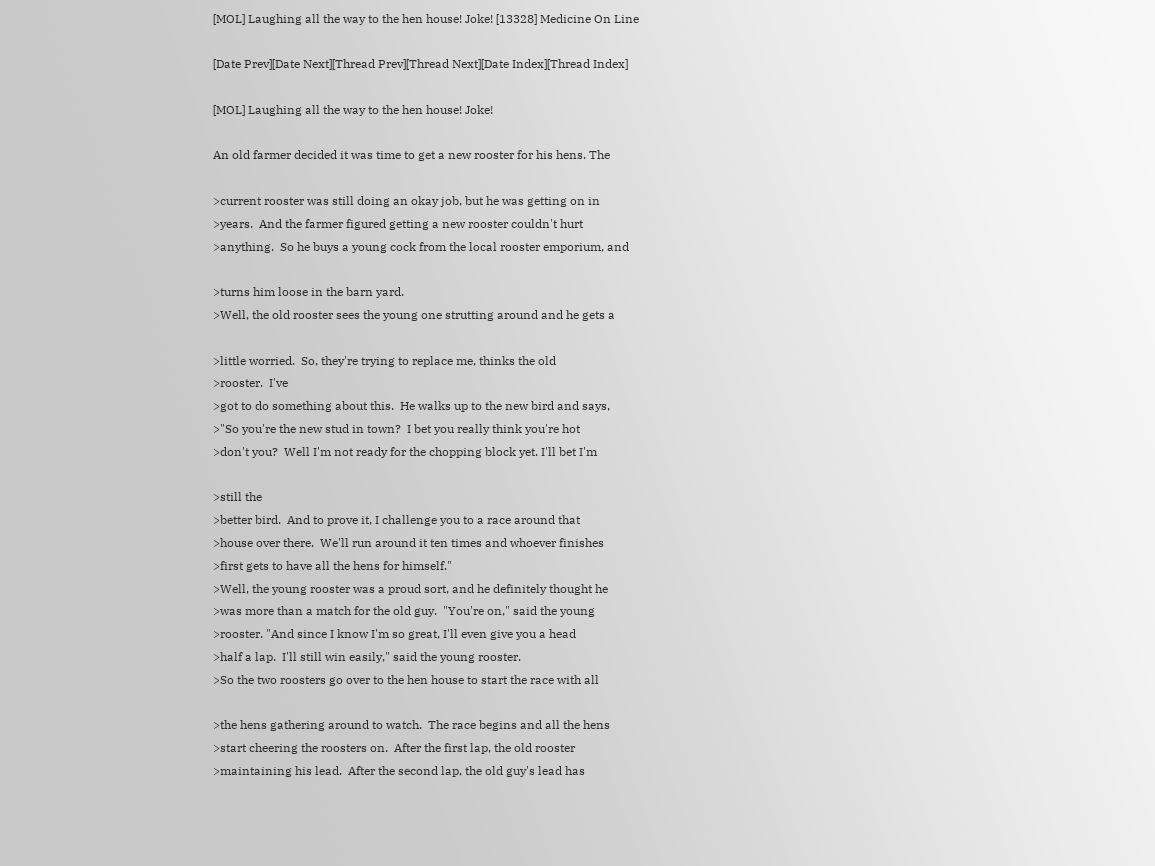[MOL] Laughing all the way to the hen house! Joke! [13328] Medicine On Line

[Date Prev][Date Next][Thread Prev][Thread Next][Date Index][Thread Index]

[MOL] Laughing all the way to the hen house! Joke!

An old farmer decided it was time to get a new rooster for his hens. The

>current rooster was still doing an okay job, but he was getting on in
>years.  And the farmer figured getting a new rooster couldn't hurt
>anything.  So he buys a young cock from the local rooster emporium, and

>turns him loose in the barn yard.
>Well, the old rooster sees the young one strutting around and he gets a

>little worried.  So, they're trying to replace me, thinks the old
>rooster.  I've
>got to do something about this.  He walks up to the new bird and says,
>"So you're the new stud in town?  I bet you really think you're hot
>don't you?  Well I'm not ready for the chopping block yet. I'll bet I'm

>still the
>better bird.  And to prove it, I challenge you to a race around that
>house over there.  We'll run around it ten times and whoever finishes
>first gets to have all the hens for himself."
>Well, the young rooster was a proud sort, and he definitely thought he
>was more than a match for the old guy.  "You're on," said the young
>rooster. "And since I know I'm so great, I'll even give you a head
>half a lap.  I'll still win easily," said the young rooster.
>So the two roosters go over to the hen house to start the race with all

>the hens gathering around to watch.  The race begins and all the hens
>start cheering the roosters on.  After the first lap, the old rooster
>maintaining his lead.  After the second lap, the old guy's lead has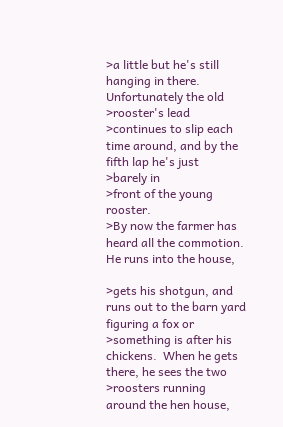>a little but he's still hanging in there. Unfortunately the old
>rooster's lead
>continues to slip each time around, and by the fifth lap he's just
>barely in
>front of the young rooster.
>By now the farmer has heard all the commotion.  He runs into the house,

>gets his shotgun, and runs out to the barn yard figuring a fox or
>something is after his chickens.  When he gets there, he sees the two
>roosters running around the hen house,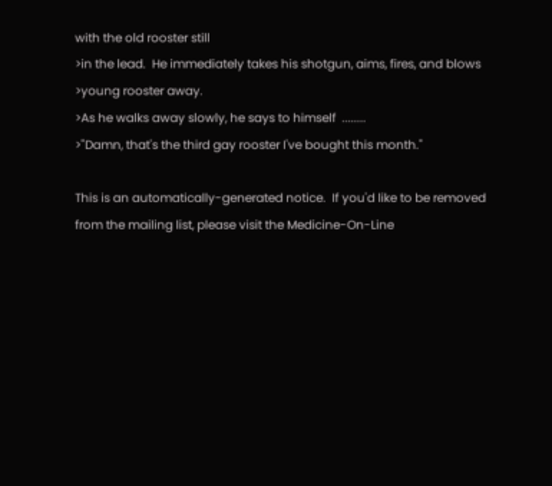with the old rooster still
>in the lead.  He immediately takes his shotgun, aims, fires, and blows
>young rooster away.
>As he walks away slowly, he says to himself  ........
>"Damn, that's the third gay rooster I've bought this month."

This is an automatically-generated notice.  If you'd like to be removed
from the mailing list, please visit the Medicine-On-Line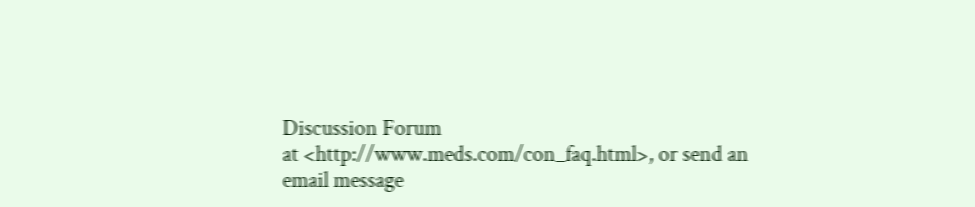Discussion Forum
at <http://www.meds.com/con_faq.html>, or send an email message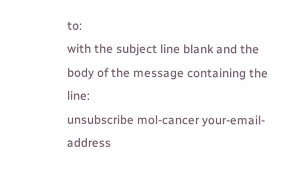to:
with the subject line blank and the body of the message containing the line:
unsubscribe mol-cancer your-email-address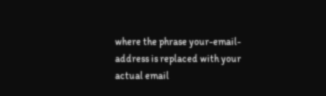where the phrase your-email-address is replaced with your actual email